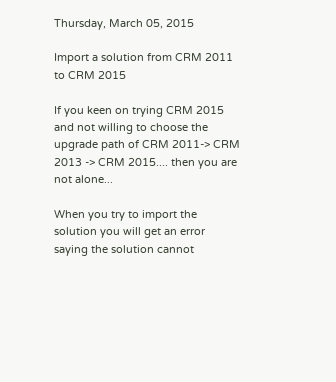Thursday, March 05, 2015

Import a solution from CRM 2011 to CRM 2015

If you keen on trying CRM 2015 and not willing to choose the upgrade path of CRM 2011-> CRM 2013 -> CRM 2015.... then you are not alone...

When you try to import the solution you will get an error saying the solution cannot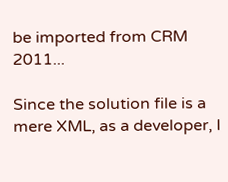be imported from CRM 2011...

Since the solution file is a mere XML, as a developer, I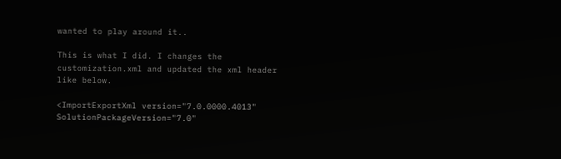wanted to play around it..

This is what I did. I changes the customization.xml and updated the xml header like below.

<ImportExportXml version="7.0.0000.4013" SolutionPackageVersion="7.0"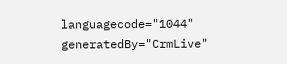languagecode="1044" generatedBy="CrmLive"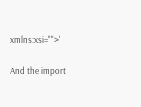xmlns:xsi="">'

And the import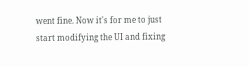went fine. Now it's for me to just start modifying the UI and fixing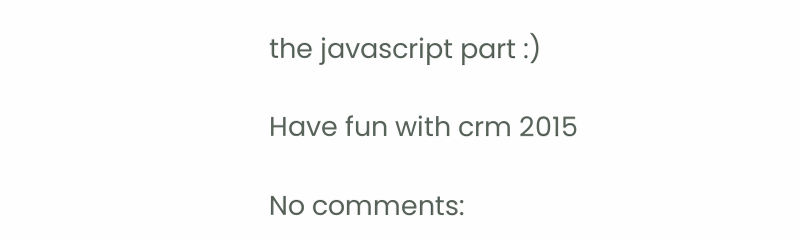the javascript part :)

Have fun with crm 2015

No comments: